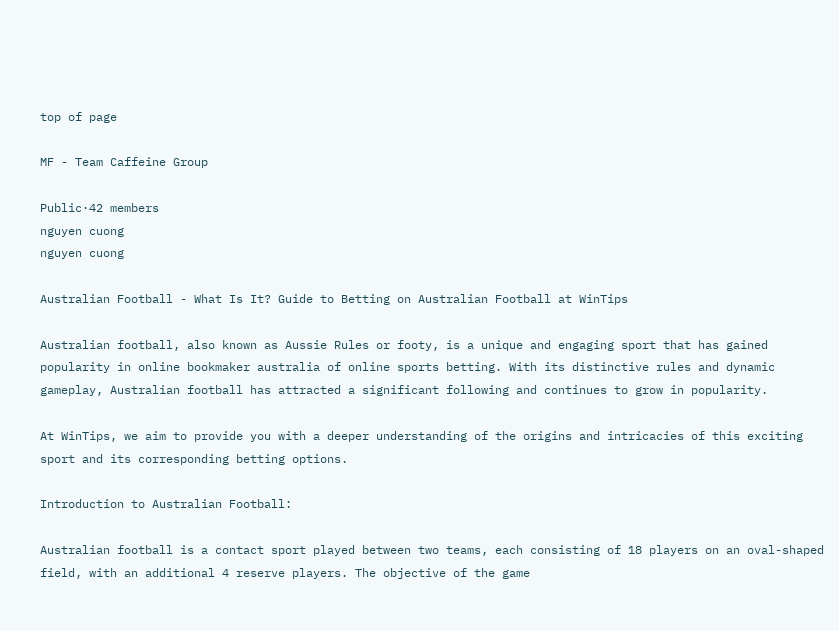top of page

MF - Team Caffeine Group

Public·42 members
nguyen cuong
nguyen cuong

Australian Football - What Is It? Guide to Betting on Australian Football at WinTips

Australian football, also known as Aussie Rules or footy, is a unique and engaging sport that has gained popularity in online bookmaker australia of online sports betting. With its distinctive rules and dynamic gameplay, Australian football has attracted a significant following and continues to grow in popularity.

At WinTips, we aim to provide you with a deeper understanding of the origins and intricacies of this exciting sport and its corresponding betting options.

Introduction to Australian Football:

Australian football is a contact sport played between two teams, each consisting of 18 players on an oval-shaped field, with an additional 4 reserve players. The objective of the game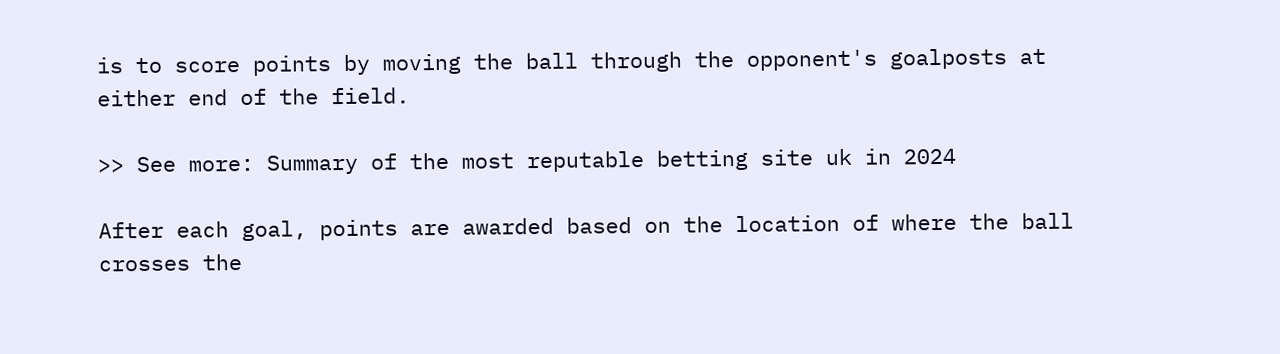is to score points by moving the ball through the opponent's goalposts at either end of the field.

>> See more: Summary of the most reputable betting site uk in 2024

After each goal, points are awarded based on the location of where the ball crosses the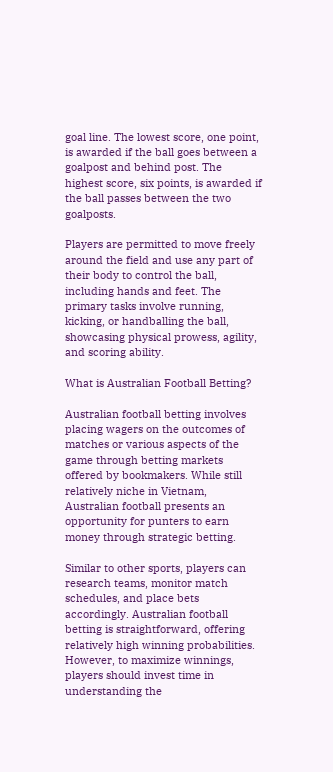goal line. The lowest score, one point, is awarded if the ball goes between a goalpost and behind post. The highest score, six points, is awarded if the ball passes between the two goalposts.

Players are permitted to move freely around the field and use any part of their body to control the ball, including hands and feet. The primary tasks involve running, kicking, or handballing the ball, showcasing physical prowess, agility, and scoring ability.

What is Australian Football Betting?

Australian football betting involves placing wagers on the outcomes of matches or various aspects of the game through betting markets offered by bookmakers. While still relatively niche in Vietnam, Australian football presents an opportunity for punters to earn money through strategic betting.

Similar to other sports, players can research teams, monitor match schedules, and place bets accordingly. Australian football betting is straightforward, offering relatively high winning probabilities. However, to maximize winnings, players should invest time in understanding the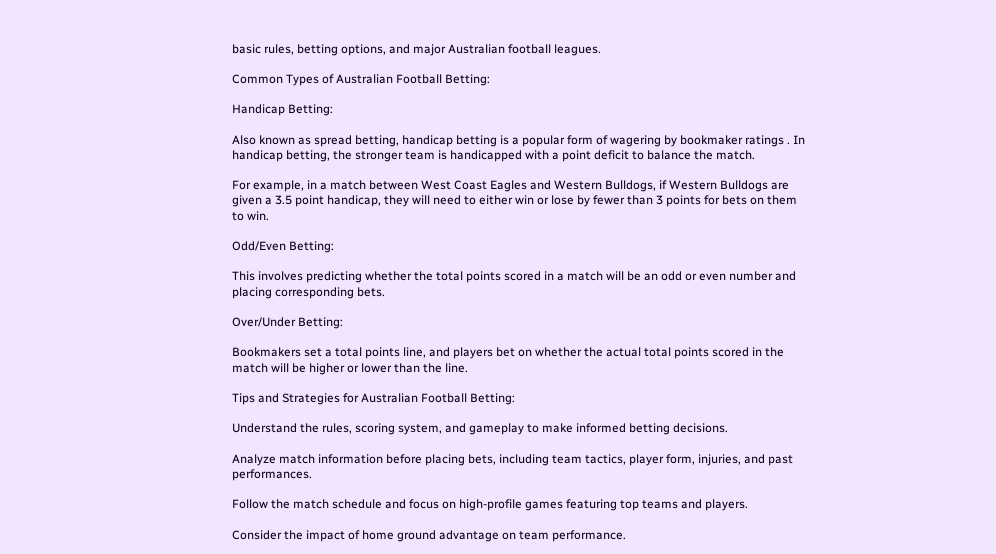basic rules, betting options, and major Australian football leagues.

Common Types of Australian Football Betting:

Handicap Betting:

Also known as spread betting, handicap betting is a popular form of wagering by bookmaker ratings . In handicap betting, the stronger team is handicapped with a point deficit to balance the match.

For example, in a match between West Coast Eagles and Western Bulldogs, if Western Bulldogs are given a 3.5 point handicap, they will need to either win or lose by fewer than 3 points for bets on them to win.

Odd/Even Betting:

This involves predicting whether the total points scored in a match will be an odd or even number and placing corresponding bets.

Over/Under Betting:

Bookmakers set a total points line, and players bet on whether the actual total points scored in the match will be higher or lower than the line.

Tips and Strategies for Australian Football Betting:

Understand the rules, scoring system, and gameplay to make informed betting decisions.

Analyze match information before placing bets, including team tactics, player form, injuries, and past performances.

Follow the match schedule and focus on high-profile games featuring top teams and players.

Consider the impact of home ground advantage on team performance.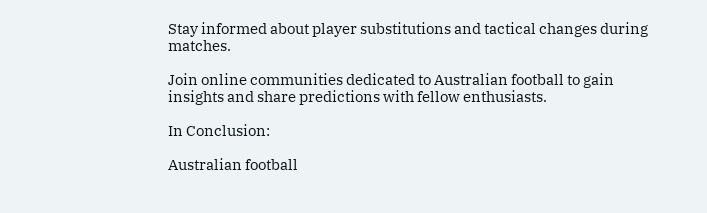Stay informed about player substitutions and tactical changes during matches.

Join online communities dedicated to Australian football to gain insights and share predictions with fellow enthusiasts.

In Conclusion:

Australian football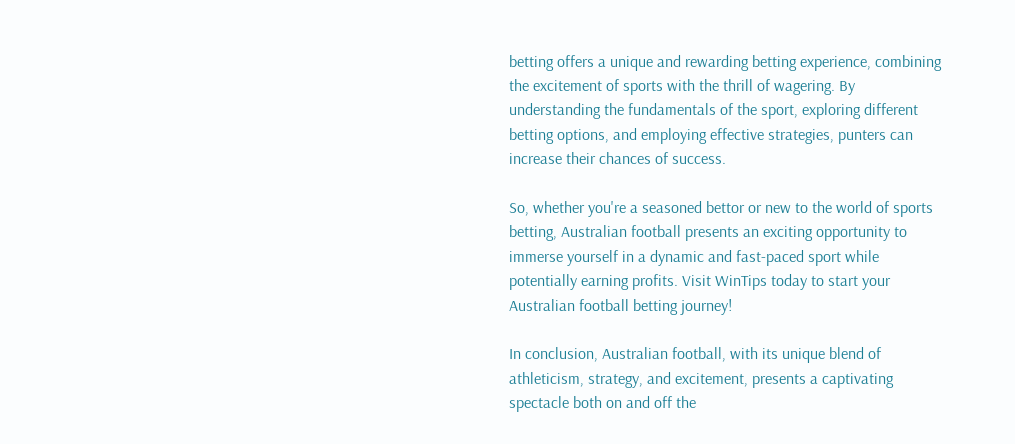betting offers a unique and rewarding betting experience, combining the excitement of sports with the thrill of wagering. By understanding the fundamentals of the sport, exploring different betting options, and employing effective strategies, punters can increase their chances of success.

So, whether you're a seasoned bettor or new to the world of sports betting, Australian football presents an exciting opportunity to immerse yourself in a dynamic and fast-paced sport while potentially earning profits. Visit WinTips today to start your Australian football betting journey!

In conclusion, Australian football, with its unique blend of athleticism, strategy, and excitement, presents a captivating spectacle both on and off the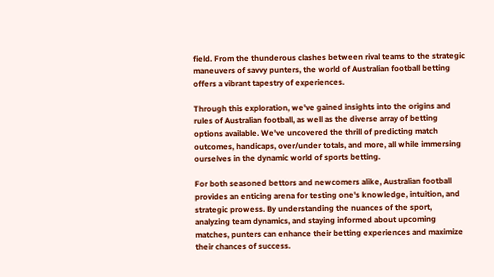field. From the thunderous clashes between rival teams to the strategic maneuvers of savvy punters, the world of Australian football betting offers a vibrant tapestry of experiences.

Through this exploration, we've gained insights into the origins and rules of Australian football, as well as the diverse array of betting options available. We've uncovered the thrill of predicting match outcomes, handicaps, over/under totals, and more, all while immersing ourselves in the dynamic world of sports betting.

For both seasoned bettors and newcomers alike, Australian football provides an enticing arena for testing one's knowledge, intuition, and strategic prowess. By understanding the nuances of the sport, analyzing team dynamics, and staying informed about upcoming matches, punters can enhance their betting experiences and maximize their chances of success.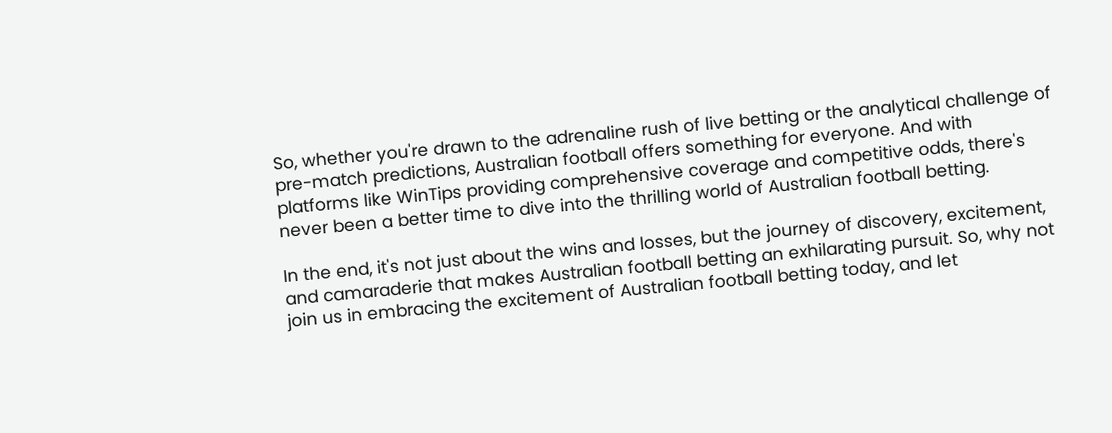So, whether you're drawn to the adrenaline rush of live betting or the analytical challenge of pre-match predictions, Australian football offers something for everyone. And with platforms like WinTips providing comprehensive coverage and competitive odds, there's never been a better time to dive into the thrilling world of Australian football betting.

In the end, it's not just about the wins and losses, but the journey of discovery, excitement, and camaraderie that makes Australian football betting an exhilarating pursuit. So, why not join us in embracing the excitement of Australian football betting today, and let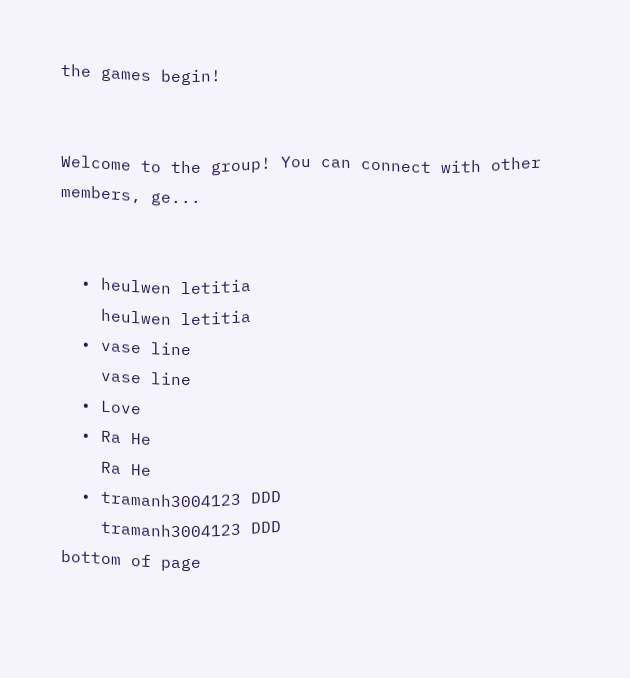the games begin!


Welcome to the group! You can connect with other members, ge...


  • heulwen letitia
    heulwen letitia
  • vase line
    vase line
  • Love
  • Ra He
    Ra He
  • tramanh3004123 DDD
    tramanh3004123 DDD
bottom of page